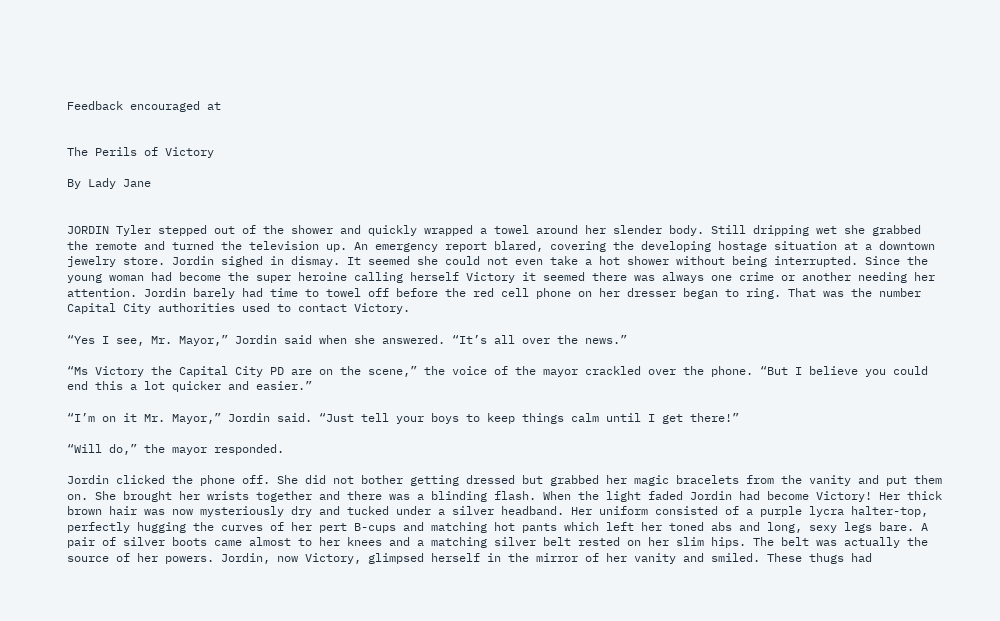Feedback encouraged at


The Perils of Victory

By Lady Jane


JORDIN Tyler stepped out of the shower and quickly wrapped a towel around her slender body. Still dripping wet she grabbed the remote and turned the television up. An emergency report blared, covering the developing hostage situation at a downtown jewelry store. Jordin sighed in dismay. It seemed she could not even take a hot shower without being interrupted. Since the young woman had become the super heroine calling herself Victory it seemed there was always one crime or another needing her attention. Jordin barely had time to towel off before the red cell phone on her dresser began to ring. That was the number Capital City authorities used to contact Victory.

“Yes I see, Mr. Mayor,” Jordin said when she answered. “It’s all over the news.”

“Ms Victory the Capital City PD are on the scene,” the voice of the mayor crackled over the phone. “But I believe you could end this a lot quicker and easier.”

“I’m on it Mr. Mayor,” Jordin said. “Just tell your boys to keep things calm until I get there!”

“Will do,” the mayor responded.

Jordin clicked the phone off. She did not bother getting dressed but grabbed her magic bracelets from the vanity and put them on. She brought her wrists together and there was a blinding flash. When the light faded Jordin had become Victory! Her thick brown hair was now mysteriously dry and tucked under a silver headband. Her uniform consisted of a purple lycra halter-top, perfectly hugging the curves of her pert B-cups and matching hot pants which left her toned abs and long, sexy legs bare. A pair of silver boots came almost to her knees and a matching silver belt rested on her slim hips. The belt was actually the source of her powers. Jordin, now Victory, glimpsed herself in the mirror of her vanity and smiled. These thugs had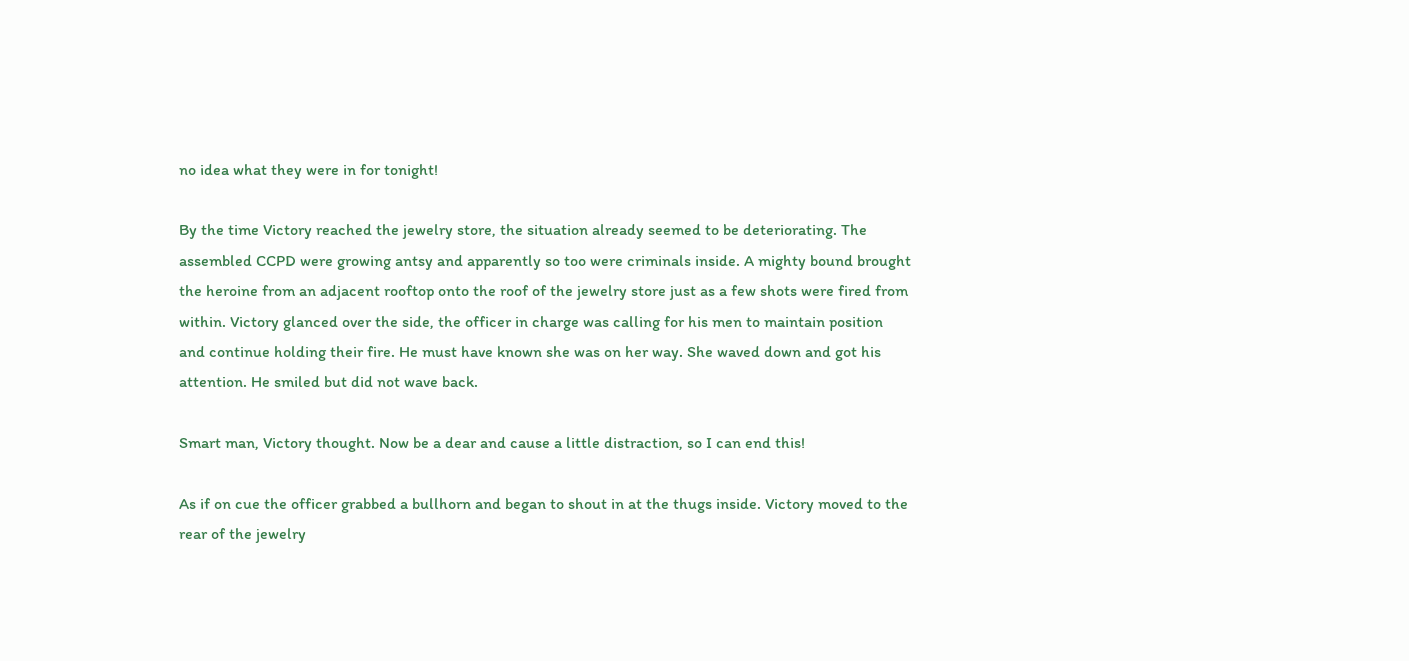no idea what they were in for tonight!

By the time Victory reached the jewelry store, the situation already seemed to be deteriorating. The assembled CCPD were growing antsy and apparently so too were criminals inside. A mighty bound brought the heroine from an adjacent rooftop onto the roof of the jewelry store just as a few shots were fired from within. Victory glanced over the side, the officer in charge was calling for his men to maintain position and continue holding their fire. He must have known she was on her way. She waved down and got his attention. He smiled but did not wave back.

Smart man, Victory thought. Now be a dear and cause a little distraction, so I can end this!

As if on cue the officer grabbed a bullhorn and began to shout in at the thugs inside. Victory moved to the rear of the jewelry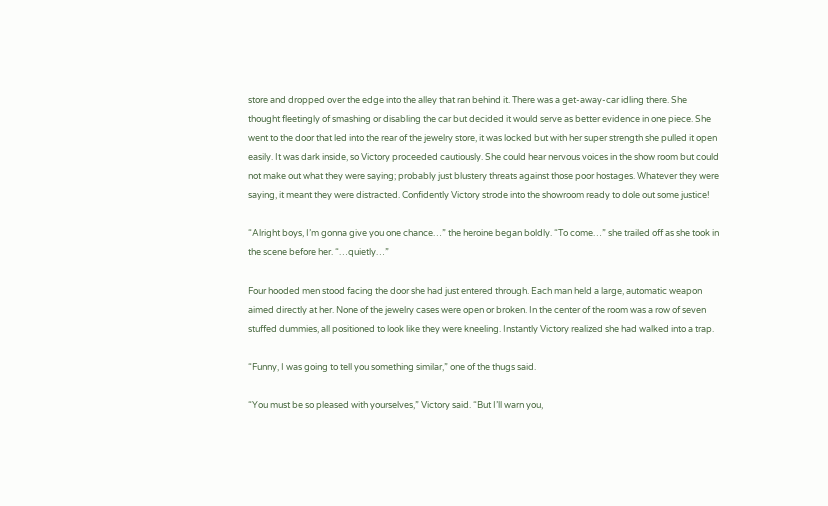store and dropped over the edge into the alley that ran behind it. There was a get-away-car idling there. She thought fleetingly of smashing or disabling the car but decided it would serve as better evidence in one piece. She went to the door that led into the rear of the jewelry store, it was locked but with her super strength she pulled it open easily. It was dark inside, so Victory proceeded cautiously. She could hear nervous voices in the show room but could not make out what they were saying; probably just blustery threats against those poor hostages. Whatever they were saying, it meant they were distracted. Confidently Victory strode into the showroom ready to dole out some justice!

“Alright boys, I’m gonna give you one chance…” the heroine began boldly. “To come…” she trailed off as she took in the scene before her. “…quietly…”

Four hooded men stood facing the door she had just entered through. Each man held a large, automatic weapon aimed directly at her. None of the jewelry cases were open or broken. In the center of the room was a row of seven stuffed dummies, all positioned to look like they were kneeling. Instantly Victory realized she had walked into a trap.

“Funny, I was going to tell you something similar,” one of the thugs said.

“You must be so pleased with yourselves,” Victory said. “But I’ll warn you,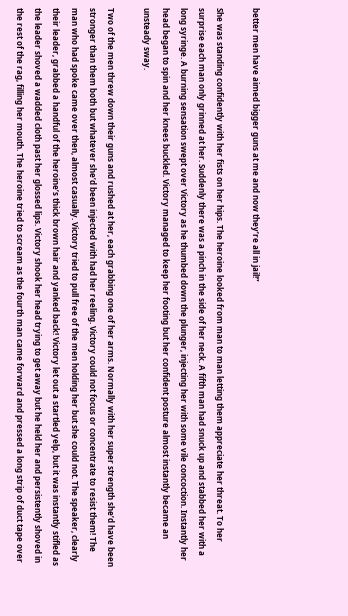better men have aimed bigger guns at me and now they’re all in jail!”

She was standing confidently with her fists on her hips. The heroine looked from man to man letting them appreciate her threat. To her surprise each man only grinned at her. Suddenly there was a pinch in the side of her neck. A fifth man had snuck up and stabbed her with a long syringe. A burning sensation swept over Victory as he thumbed down the plunger, injecting her with some vile concoction. Instantly her head began to spin and her knees buckled. Victory managed to keep her footing but her confident posture almost instantly became an unsteady sway.

Two of the men threw down their guns and rushed at her, each grabbing one of her arms. Normally with her super strength she’d have been stronger than them both but whatever she’d been injected with had her reeling. Victory could not focus or concentrate to resist them! The man who had spoke came over then, almost casually. Victory tried to pull free of the men holding her but she could not. The speaker, clearly their leader, grabbed a handful of the heroine’s thick brown hair and yanked back! Victory let out a startled yelp, but it was instantly stifled as the leader shoved a wadded cloth past her glossed lips. Victory shook her head trying to get away but he held her and persistently shoved in the rest of the rag, filling her mouth. The heroine tried to scream as the fourth man came forward and pressed a long strip of duct tape over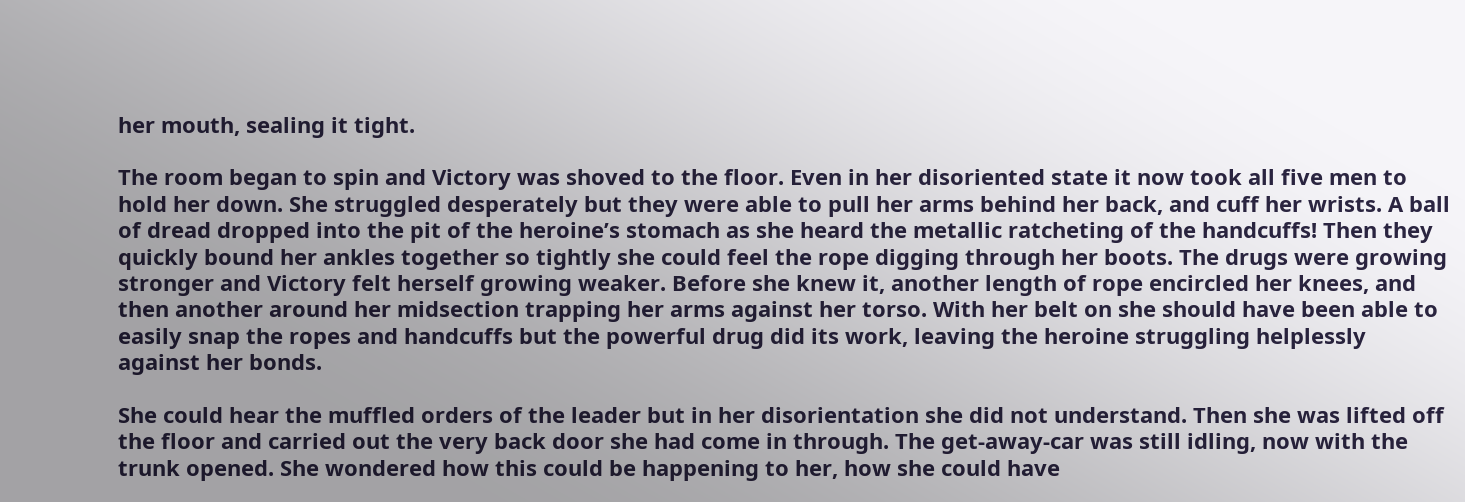her mouth, sealing it tight.

The room began to spin and Victory was shoved to the floor. Even in her disoriented state it now took all five men to hold her down. She struggled desperately but they were able to pull her arms behind her back, and cuff her wrists. A ball of dread dropped into the pit of the heroine’s stomach as she heard the metallic ratcheting of the handcuffs! Then they quickly bound her ankles together so tightly she could feel the rope digging through her boots. The drugs were growing stronger and Victory felt herself growing weaker. Before she knew it, another length of rope encircled her knees, and then another around her midsection trapping her arms against her torso. With her belt on she should have been able to easily snap the ropes and handcuffs but the powerful drug did its work, leaving the heroine struggling helplessly against her bonds.

She could hear the muffled orders of the leader but in her disorientation she did not understand. Then she was lifted off the floor and carried out the very back door she had come in through. The get-away-car was still idling, now with the trunk opened. She wondered how this could be happening to her, how she could have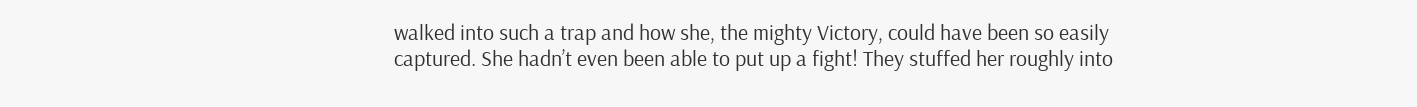walked into such a trap and how she, the mighty Victory, could have been so easily captured. She hadn’t even been able to put up a fight! They stuffed her roughly into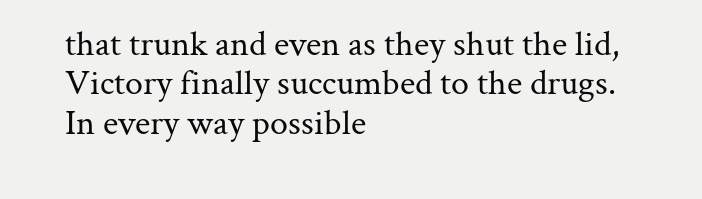that trunk and even as they shut the lid, Victory finally succumbed to the drugs. In every way possible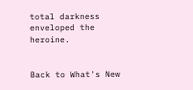total darkness enveloped the heroine.


Back to What's New